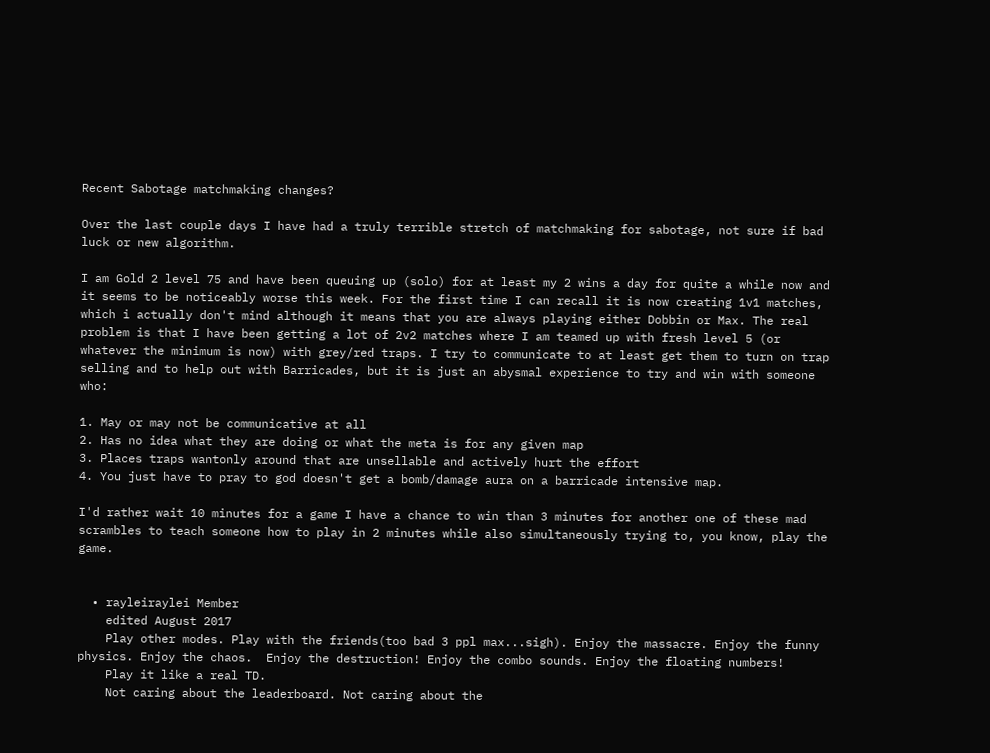Recent Sabotage matchmaking changes?

Over the last couple days I have had a truly terrible stretch of matchmaking for sabotage, not sure if bad luck or new algorithm.

I am Gold 2 level 75 and have been queuing up (solo) for at least my 2 wins a day for quite a while now and it seems to be noticeably worse this week. For the first time I can recall it is now creating 1v1 matches, which i actually don't mind although it means that you are always playing either Dobbin or Max. The real problem is that I have been getting a lot of 2v2 matches where I am teamed up with fresh level 5 (or whatever the minimum is now) with grey/red traps. I try to communicate to at least get them to turn on trap selling and to help out with Barricades, but it is just an abysmal experience to try and win with someone who:

1. May or may not be communicative at all
2. Has no idea what they are doing or what the meta is for any given map
3. Places traps wantonly around that are unsellable and actively hurt the effort
4. You just have to pray to god doesn't get a bomb/damage aura on a barricade intensive map.

I'd rather wait 10 minutes for a game I have a chance to win than 3 minutes for another one of these mad scrambles to teach someone how to play in 2 minutes while also simultaneously trying to, you know, play the game.


  • rayleiraylei Member
    edited August 2017
    Play other modes. Play with the friends(too bad 3 ppl max...sigh). Enjoy the massacre. Enjoy the funny physics. Enjoy the chaos.  Enjoy the destruction! Enjoy the combo sounds. Enjoy the floating numbers!
    Play it like a real TD.
    Not caring about the leaderboard. Not caring about the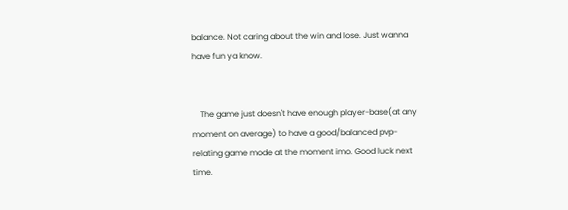balance. Not caring about the win and lose. Just wanna have fun ya know.


    The game just doesn't have enough player-base(at any moment on average) to have a good/balanced pvp-relating game mode at the moment imo. Good luck next time.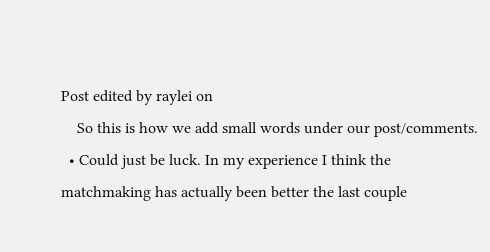Post edited by raylei on
    So this is how we add small words under our post/comments.
  • Could just be luck. In my experience I think the matchmaking has actually been better the last couple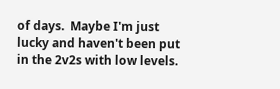of days.  Maybe I'm just lucky and haven't been put in the 2v2s with low levels.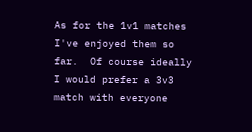As for the 1v1 matches I've enjoyed them so far.  Of course ideally I would prefer a 3v3 match with everyone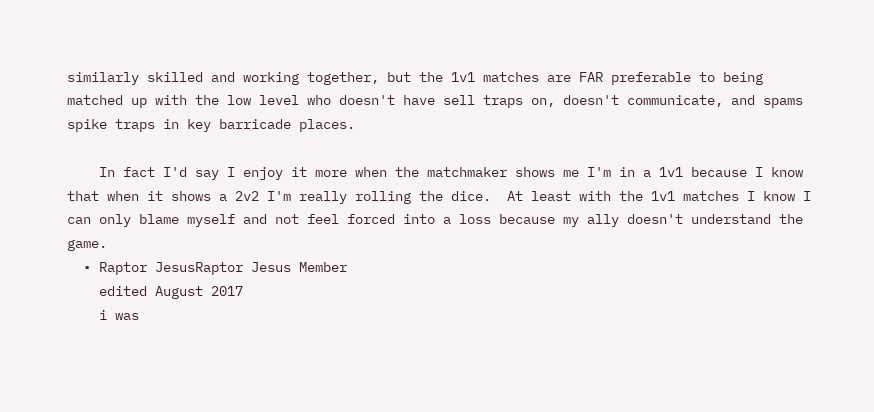similarly skilled and working together, but the 1v1 matches are FAR preferable to being matched up with the low level who doesn't have sell traps on, doesn't communicate, and spams spike traps in key barricade places.

    In fact I'd say I enjoy it more when the matchmaker shows me I'm in a 1v1 because I know that when it shows a 2v2 I'm really rolling the dice.  At least with the 1v1 matches I know I can only blame myself and not feel forced into a loss because my ally doesn't understand the game.
  • Raptor JesusRaptor Jesus Member
    edited August 2017
    i was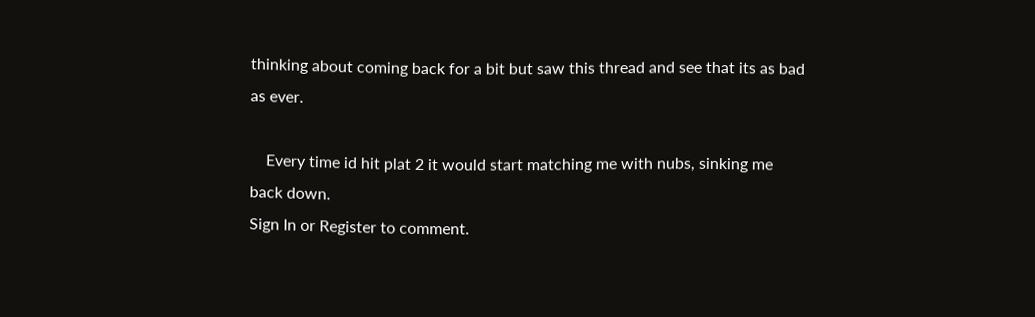thinking about coming back for a bit but saw this thread and see that its as bad as ever.

    Every time id hit plat 2 it would start matching me with nubs, sinking me back down.
Sign In or Register to comment.